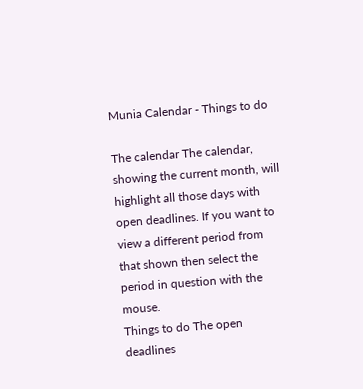Munia Calendar - Things to do

The calendar The calendar, showing the current month, will highlight all those days with open deadlines. If you want to view a different period from that shown then select the period in question with the mouse.
Things to do The open deadlines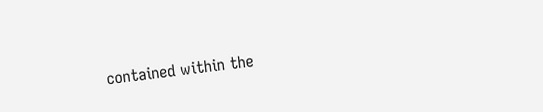contained within the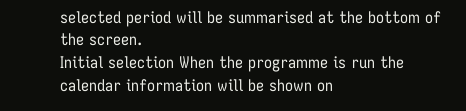selected period will be summarised at the bottom of the screen.
Initial selection When the programme is run the calendar information will be shown on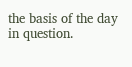the basis of the day in question.